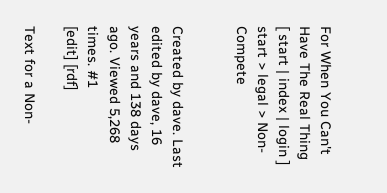For When You Can't Have The Real Thing
[ start | index | login ]
start > legal > Non-Compete


Created by dave. Last edited by dave, 16 years and 138 days ago. Viewed 5,268 times. #1
[edit] [rdf]

Text for a Non-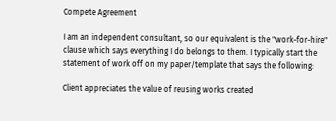Compete Agreement

I am an independent consultant, so our equivalent is the "work-for-hire" clause which says everything I do belongs to them. I typically start the statement of work off on my paper/template that says the following:

Client appreciates the value of reusing works created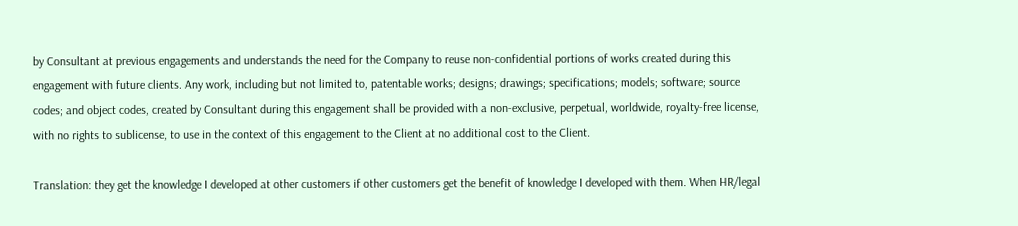by Consultant at previous engagements and understands the need for the Company to reuse non-confidential portions of works created during this engagement with future clients. Any work, including but not limited to, patentable works; designs; drawings; specifications; models; software; source codes; and object codes, created by Consultant during this engagement shall be provided with a non-exclusive, perpetual, worldwide, royalty-free license, with no rights to sublicense, to use in the context of this engagement to the Client at no additional cost to the Client.

Translation: they get the knowledge I developed at other customers if other customers get the benefit of knowledge I developed with them. When HR/legal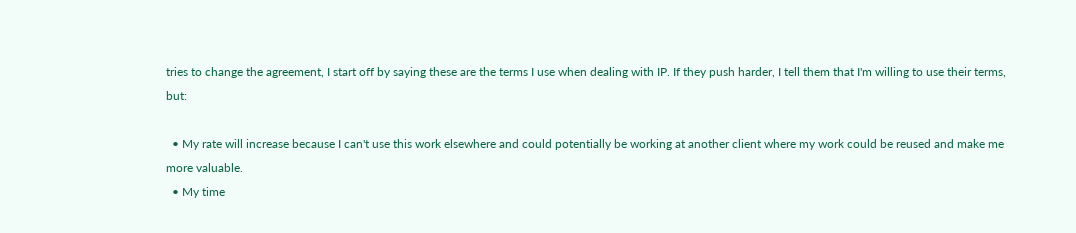tries to change the agreement, I start off by saying these are the terms I use when dealing with IP. If they push harder, I tell them that I'm willing to use their terms, but:

  • My rate will increase because I can't use this work elsewhere and could potentially be working at another client where my work could be reused and make me more valuable.
  • My time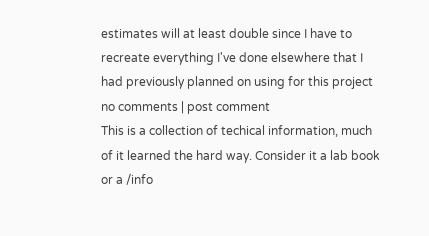estimates will at least double since I have to recreate everything I've done elsewhere that I had previously planned on using for this project
no comments | post comment
This is a collection of techical information, much of it learned the hard way. Consider it a lab book or a /info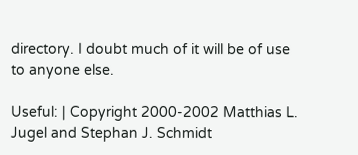directory. I doubt much of it will be of use to anyone else.

Useful: | Copyright 2000-2002 Matthias L. Jugel and Stephan J. Schmidt